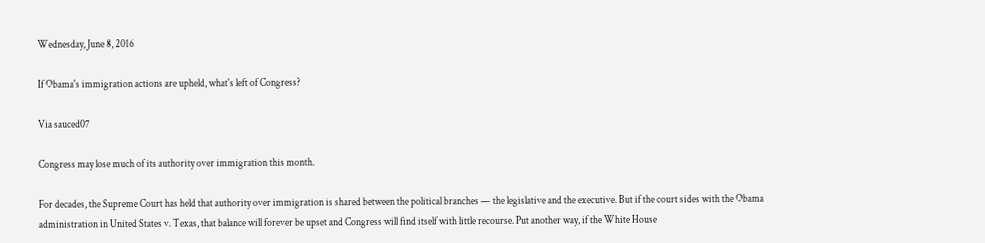Wednesday, June 8, 2016

If Obama's immigration actions are upheld, what's left of Congress?

Via sauced07

Congress may lose much of its authority over immigration this month.

For decades, the Supreme Court has held that authority over immigration is shared between the political branches — the legislative and the executive. But if the court sides with the Obama administration in United States v. Texas, that balance will forever be upset and Congress will find itself with little recourse. Put another way, if the White House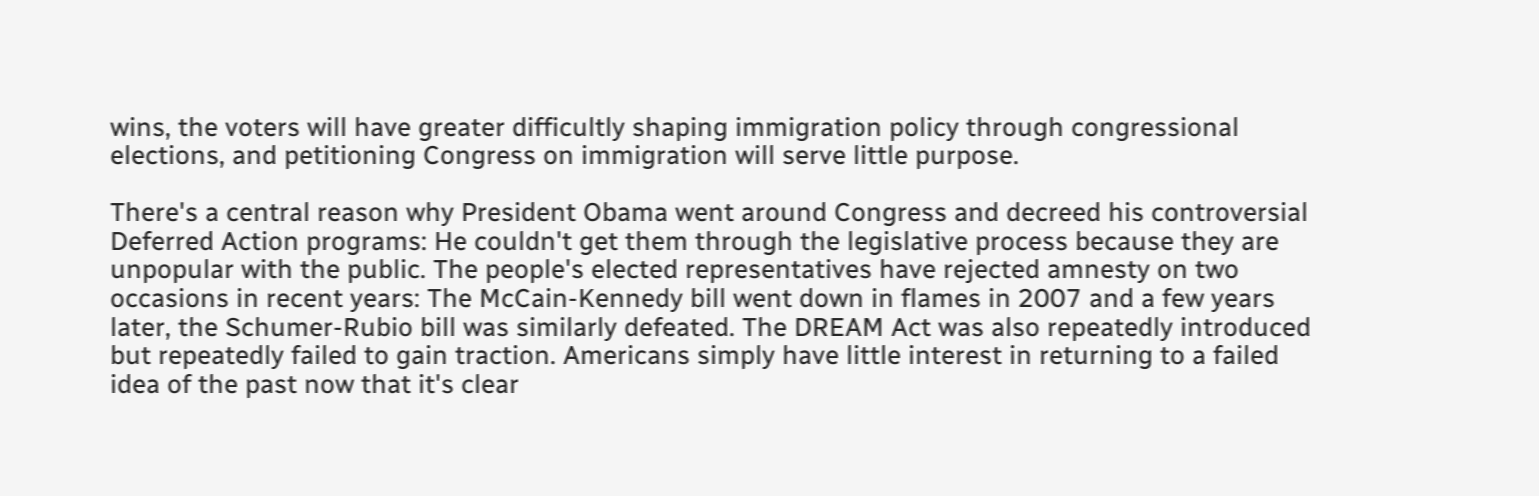wins, the voters will have greater difficultly shaping immigration policy through congressional elections, and petitioning Congress on immigration will serve little purpose.

There's a central reason why President Obama went around Congress and decreed his controversial Deferred Action programs: He couldn't get them through the legislative process because they are unpopular with the public. The people's elected representatives have rejected amnesty on two occasions in recent years: The McCain-Kennedy bill went down in flames in 2007 and a few years later, the Schumer-Rubio bill was similarly defeated. The DREAM Act was also repeatedly introduced but repeatedly failed to gain traction. Americans simply have little interest in returning to a failed idea of the past now that it's clear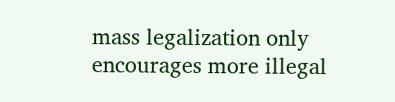mass legalization only encourages more illegal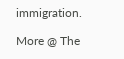immigration.

More @ The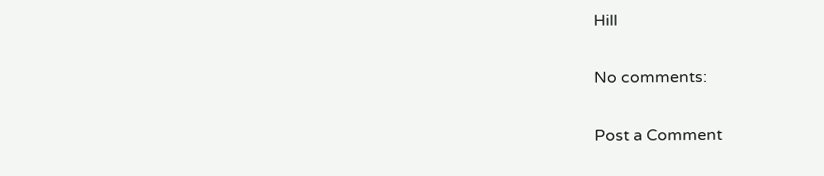Hill

No comments:

Post a Comment